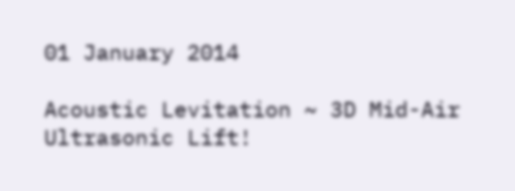01 January 2014

Acoustic Levitation ~ 3D Mid-Air Ultrasonic Lift!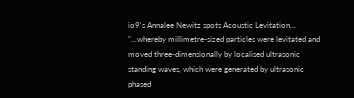io9's Annalee Newitz spots Acoustic Levitation...
"...whereby millimetre-sized particles were levitated and moved three-dimensionally by localised ultrasonic standing waves, which were generated by ultrasonic phased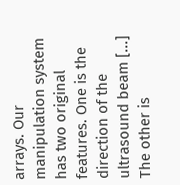arrays. Our manipulation system has two original features. One is the direction of the ultrasound beam [...] The other is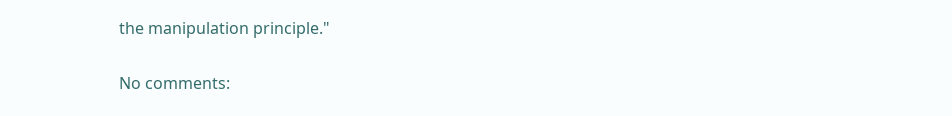the manipulation principle."

No comments: